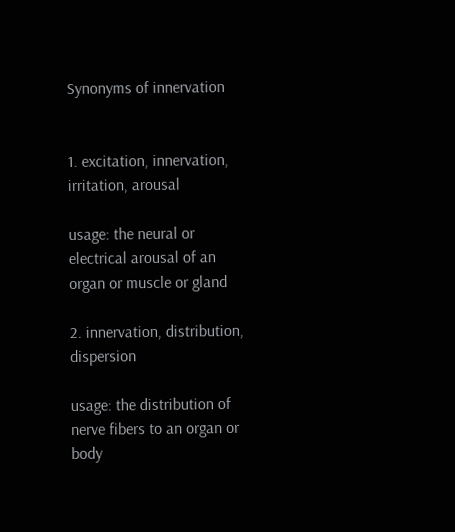Synonyms of innervation


1. excitation, innervation, irritation, arousal

usage: the neural or electrical arousal of an organ or muscle or gland

2. innervation, distribution, dispersion

usage: the distribution of nerve fibers to an organ or body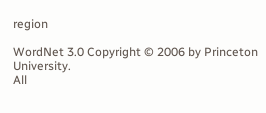region

WordNet 3.0 Copyright © 2006 by Princeton University.
All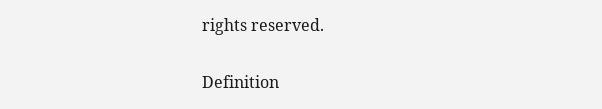rights reserved.

Definition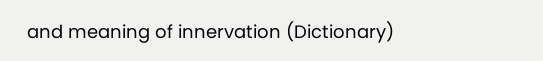and meaning of innervation (Dictionary)